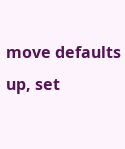move defaults up, set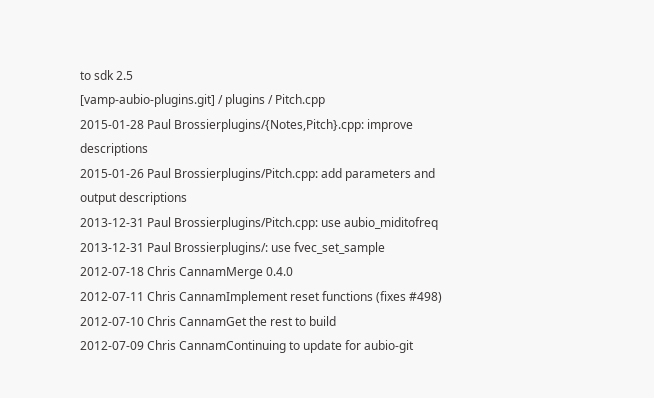to sdk 2.5
[vamp-aubio-plugins.git] / plugins / Pitch.cpp
2015-01-28 Paul Brossierplugins/{Notes,Pitch}.cpp: improve descriptions
2015-01-26 Paul Brossierplugins/Pitch.cpp: add parameters and output descriptions
2013-12-31 Paul Brossierplugins/Pitch.cpp: use aubio_miditofreq
2013-12-31 Paul Brossierplugins/: use fvec_set_sample
2012-07-18 Chris CannamMerge 0.4.0
2012-07-11 Chris CannamImplement reset functions (fixes #498)
2012-07-10 Chris CannamGet the rest to build
2012-07-09 Chris CannamContinuing to update for aubio-git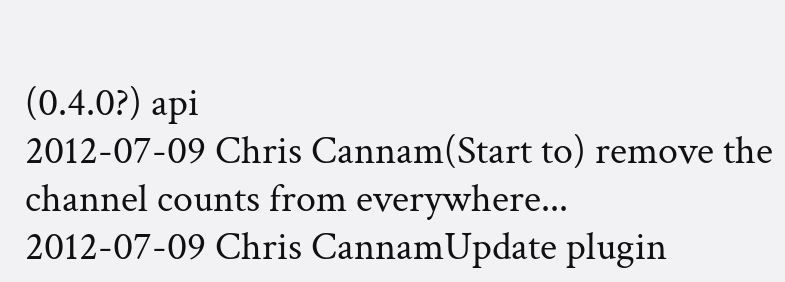(0.4.0?) api
2012-07-09 Chris Cannam(Start to) remove the channel counts from everywhere...
2012-07-09 Chris CannamUpdate plugin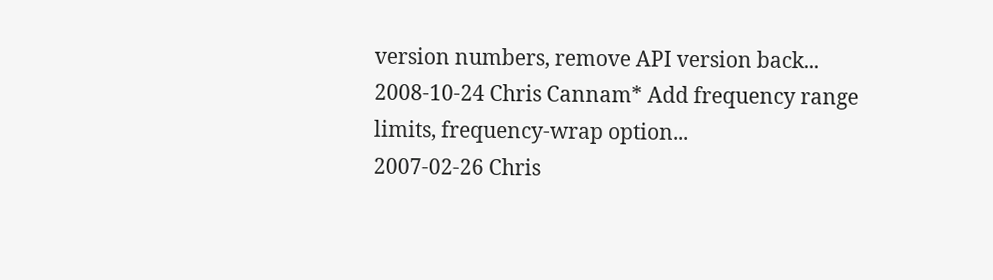version numbers, remove API version back...
2008-10-24 Chris Cannam* Add frequency range limits, frequency-wrap option...
2007-02-26 Chris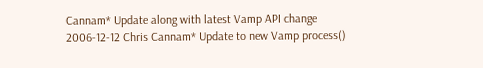Cannam* Update along with latest Vamp API change
2006-12-12 Chris Cannam* Update to new Vamp process()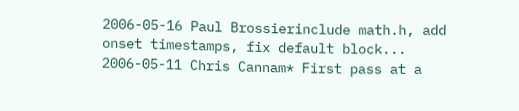2006-05-16 Paul Brossierinclude math.h, add onset timestamps, fix default block...
2006-05-11 Chris Cannam* First pass at a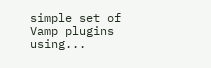simple set of Vamp plugins using...